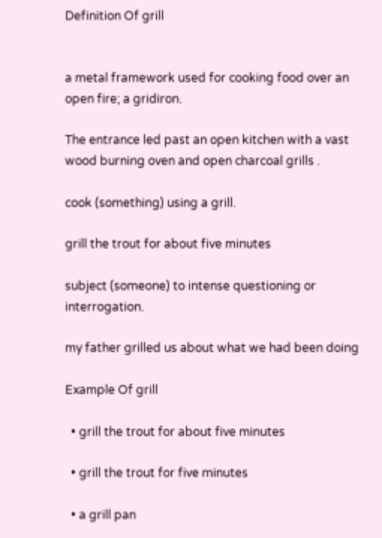Definition Of grill


a metal framework used for cooking food over an open fire; a gridiron.

The entrance led past an open kitchen with a vast wood burning oven and open charcoal grills .

cook (something) using a grill.

grill the trout for about five minutes

subject (someone) to intense questioning or interrogation.

my father grilled us about what we had been doing

Example Of grill

  • grill the trout for about five minutes

  • grill the trout for five minutes

  • a grill pan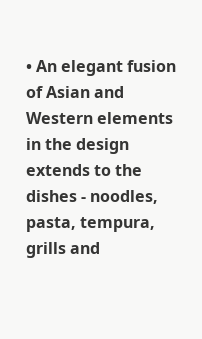• An elegant fusion of Asian and Western elements in the design extends to the dishes - noodles, pasta, tempura, grills and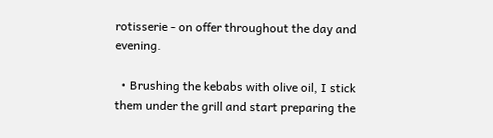rotisserie - on offer throughout the day and evening.

  • Brushing the kebabs with olive oil, I stick them under the grill and start preparing the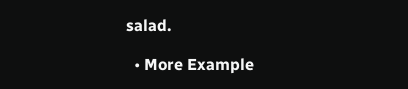salad.

  • More Example